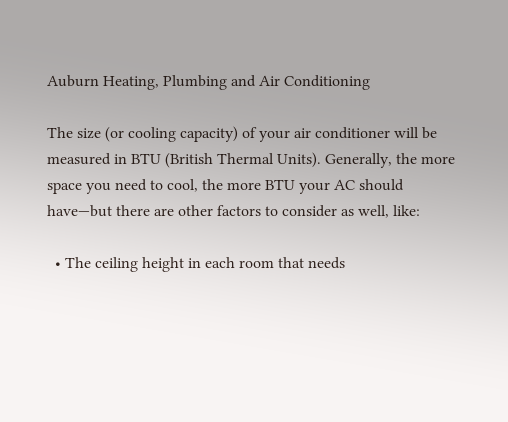Auburn Heating, Plumbing and Air Conditioning

The size (or cooling capacity) of your air conditioner will be measured in BTU (British Thermal Units). Generally, the more space you need to cool, the more BTU your AC should have—but there are other factors to consider as well, like:

  • The ceiling height in each room that needs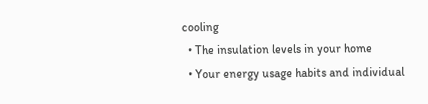cooling
  • The insulation levels in your home
  • Your energy usage habits and individual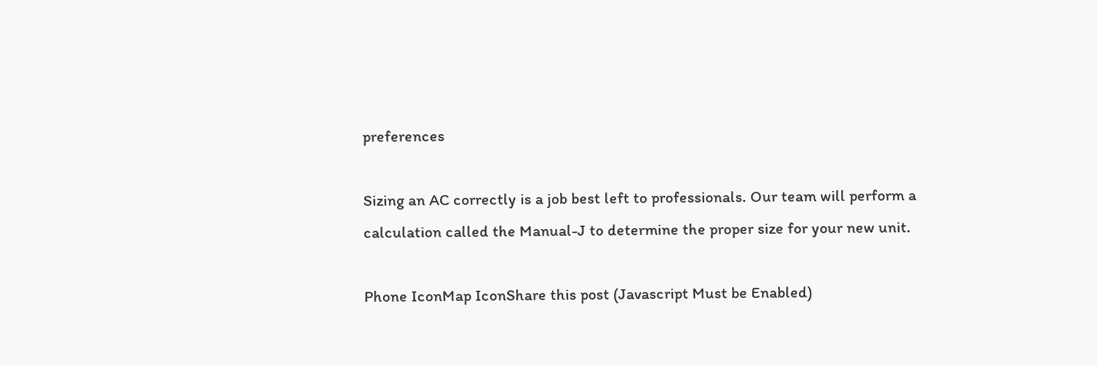preferences

Sizing an AC correctly is a job best left to professionals. Our team will perform a calculation called the Manual-J to determine the proper size for your new unit.

Phone IconMap IconShare this post (Javascript Must be Enabled)